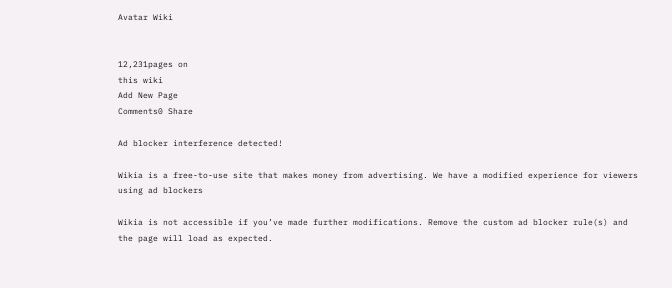Avatar Wiki


12,231pages on
this wiki
Add New Page
Comments0 Share

Ad blocker interference detected!

Wikia is a free-to-use site that makes money from advertising. We have a modified experience for viewers using ad blockers

Wikia is not accessible if you’ve made further modifications. Remove the custom ad blocker rule(s) and the page will load as expected.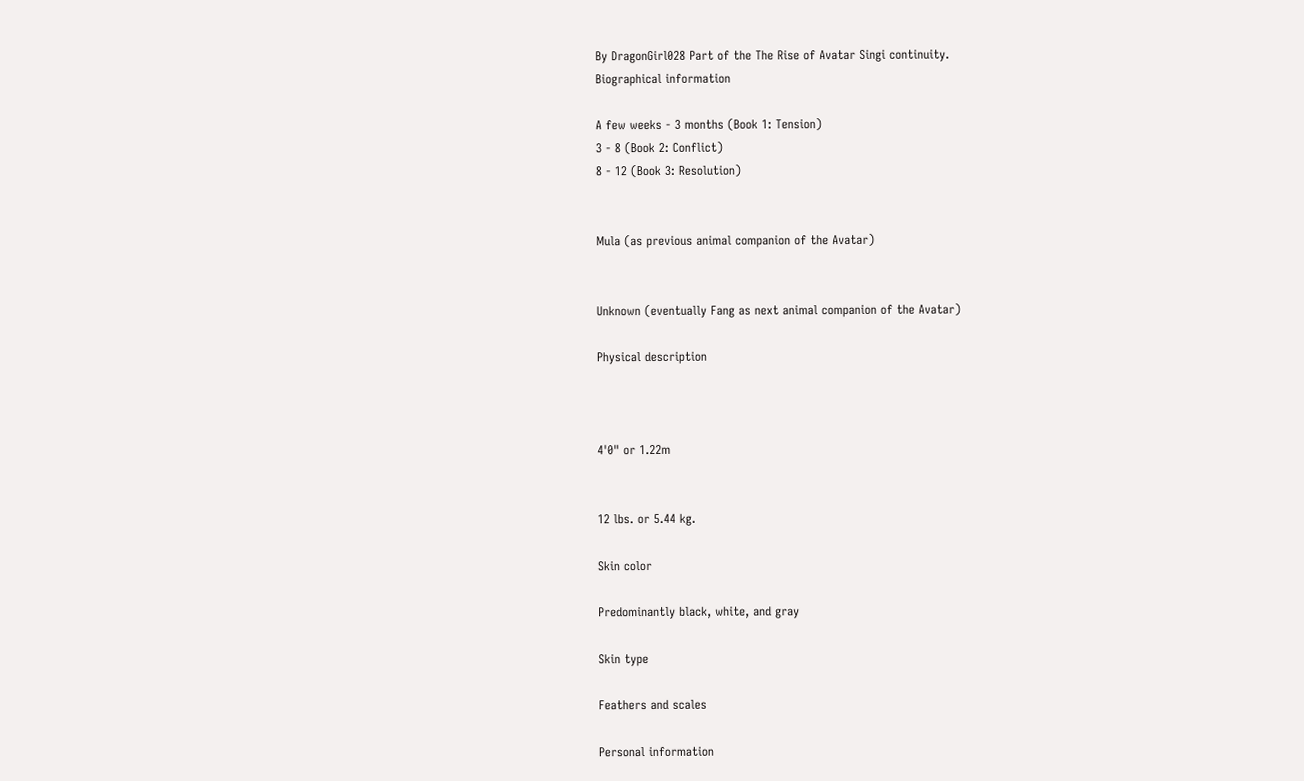By DragonGirl028 Part of the The Rise of Avatar Singi continuity.
Biographical information

A few weeks - 3 months (Book 1: Tension)
3 - 8 (Book 2: Conflict)
8 - 12 (Book 3: Resolution)


Mula (as previous animal companion of the Avatar)


Unknown (eventually Fang as next animal companion of the Avatar)

Physical description



4'0" or 1.22m


12 lbs. or 5.44 kg.

Skin color

Predominantly black, white, and gray

Skin type

Feathers and scales

Personal information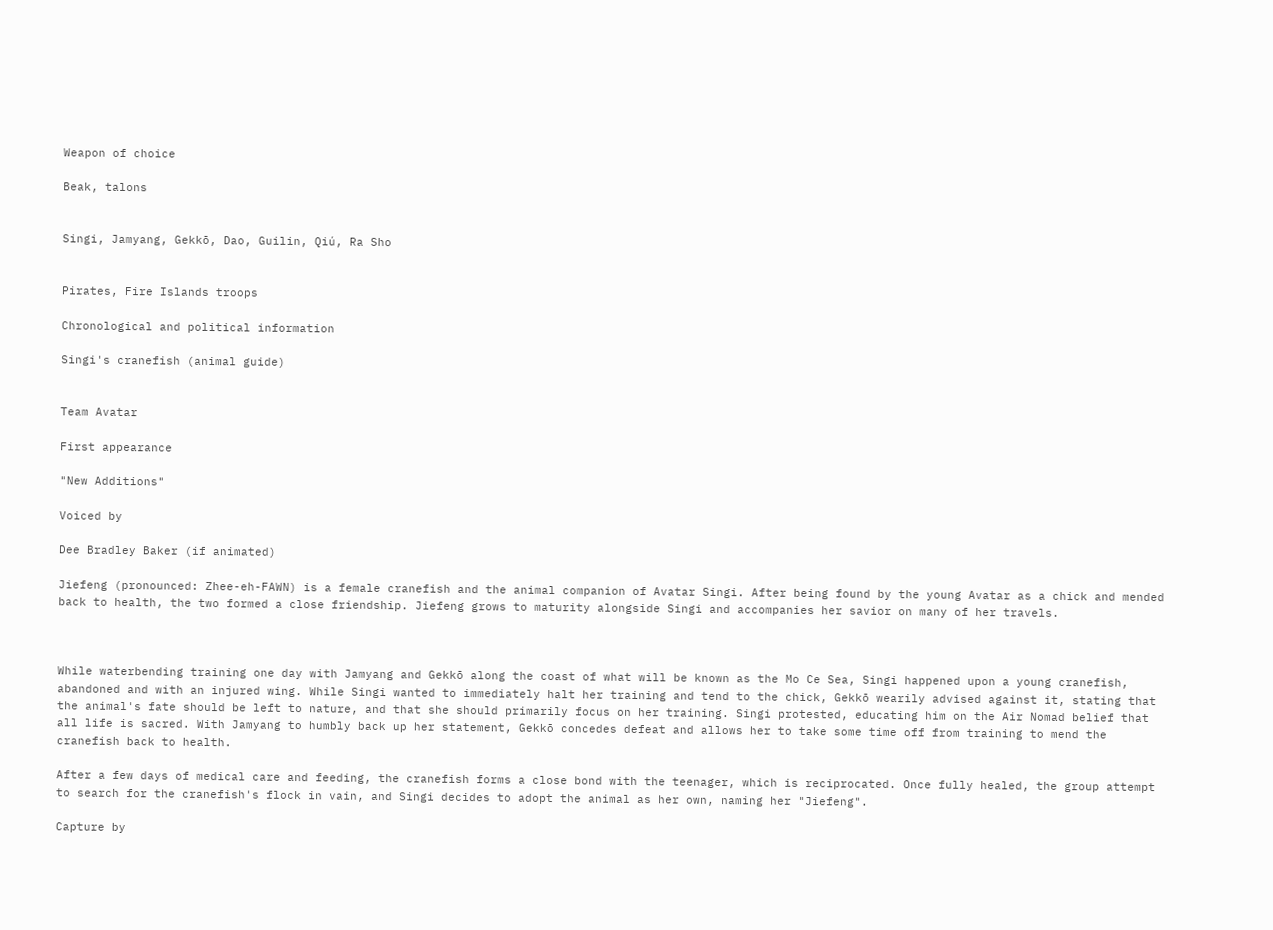Weapon of choice

Beak, talons


Singi, Jamyang, Gekkō, Dao, Guilin, Qiú, Ra Sho


Pirates, Fire Islands troops

Chronological and political information

Singi's cranefish (animal guide)


Team Avatar

First appearance

"New Additions"

Voiced by

Dee Bradley Baker (if animated)

Jiefeng (pronounced: Zhee-eh-FAWN) is a female cranefish and the animal companion of Avatar Singi. After being found by the young Avatar as a chick and mended back to health, the two formed a close friendship. Jiefeng grows to maturity alongside Singi and accompanies her savior on many of her travels.



While waterbending training one day with Jamyang and Gekkō along the coast of what will be known as the Mo Ce Sea, Singi happened upon a young cranefish, abandoned and with an injured wing. While Singi wanted to immediately halt her training and tend to the chick, Gekkō wearily advised against it, stating that the animal's fate should be left to nature, and that she should primarily focus on her training. Singi protested, educating him on the Air Nomad belief that all life is sacred. With Jamyang to humbly back up her statement, Gekkō concedes defeat and allows her to take some time off from training to mend the cranefish back to health.

After a few days of medical care and feeding, the cranefish forms a close bond with the teenager, which is reciprocated. Once fully healed, the group attempt to search for the cranefish's flock in vain, and Singi decides to adopt the animal as her own, naming her "Jiefeng".

Capture by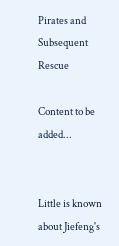Pirates and Subsequent Rescue

Content to be added...


Little is known about Jiefeng's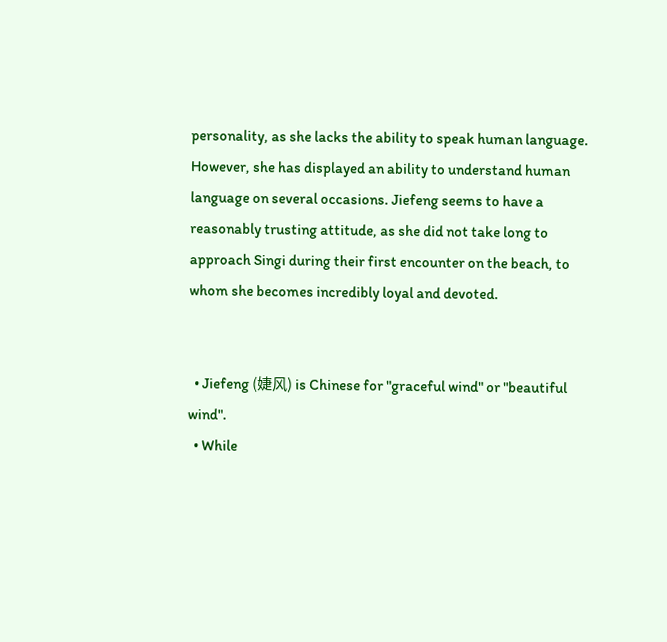personality, as she lacks the ability to speak human language. However, she has displayed an ability to understand human language on several occasions. Jiefeng seems to have a reasonably trusting attitude, as she did not take long to approach Singi during their first encounter on the beach, to whom she becomes incredibly loyal and devoted.


  • Jiefeng (婕风) is Chinese for "graceful wind" or "beautiful wind".
  • While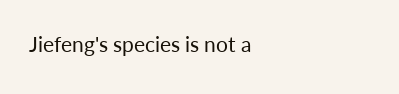Jiefeng's species is not a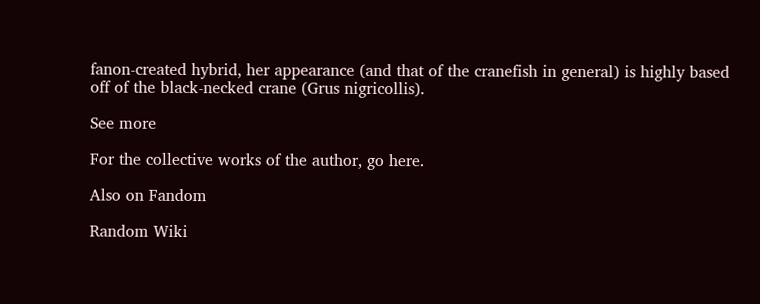fanon-created hybrid, her appearance (and that of the cranefish in general) is highly based off of the black-necked crane (Grus nigricollis).

See more

For the collective works of the author, go here.

Also on Fandom

Random Wiki